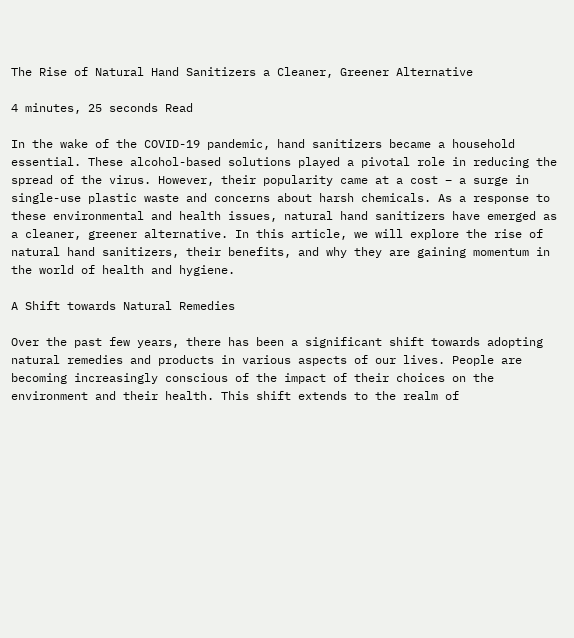The Rise of Natural Hand Sanitizers a Cleaner, Greener Alternative

4 minutes, 25 seconds Read

In the wake of the COVID-19 pandemic, hand sanitizers became a household essential. These alcohol-based solutions played a pivotal role in reducing the spread of the virus. However, their popularity came at a cost – a surge in single-use plastic waste and concerns about harsh chemicals. As a response to these environmental and health issues, natural hand sanitizers have emerged as a cleaner, greener alternative. In this article, we will explore the rise of natural hand sanitizers, their benefits, and why they are gaining momentum in the world of health and hygiene.

A Shift towards Natural Remedies

Over the past few years, there has been a significant shift towards adopting natural remedies and products in various aspects of our lives. People are becoming increasingly conscious of the impact of their choices on the environment and their health. This shift extends to the realm of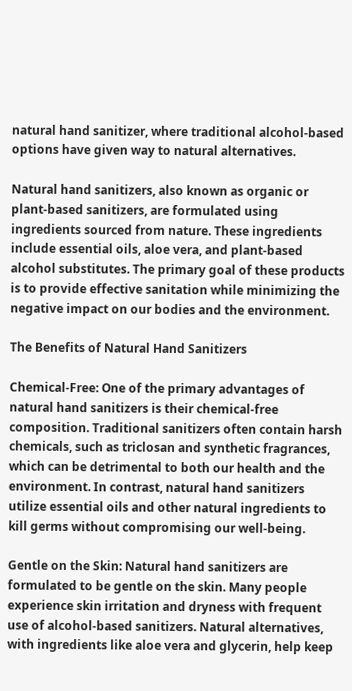natural hand sanitizer, where traditional alcohol-based options have given way to natural alternatives.

Natural hand sanitizers, also known as organic or plant-based sanitizers, are formulated using ingredients sourced from nature. These ingredients include essential oils, aloe vera, and plant-based alcohol substitutes. The primary goal of these products is to provide effective sanitation while minimizing the negative impact on our bodies and the environment.

The Benefits of Natural Hand Sanitizers

Chemical-Free: One of the primary advantages of natural hand sanitizers is their chemical-free composition. Traditional sanitizers often contain harsh chemicals, such as triclosan and synthetic fragrances, which can be detrimental to both our health and the environment. In contrast, natural hand sanitizers utilize essential oils and other natural ingredients to kill germs without compromising our well-being.

Gentle on the Skin: Natural hand sanitizers are formulated to be gentle on the skin. Many people experience skin irritation and dryness with frequent use of alcohol-based sanitizers. Natural alternatives, with ingredients like aloe vera and glycerin, help keep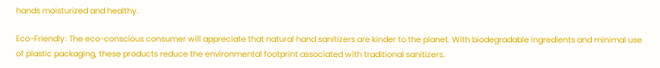hands moisturized and healthy.

Eco-Friendly: The eco-conscious consumer will appreciate that natural hand sanitizers are kinder to the planet. With biodegradable ingredients and minimal use of plastic packaging, these products reduce the environmental footprint associated with traditional sanitizers.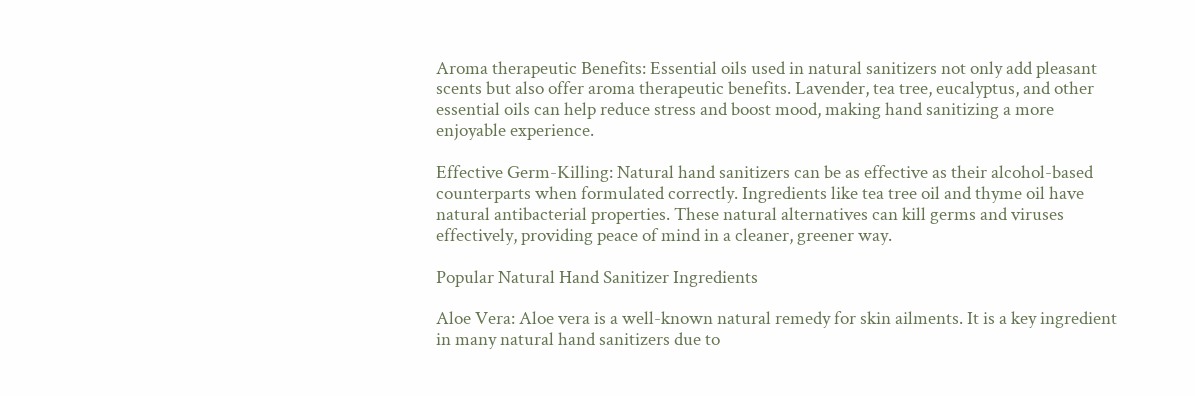Aroma therapeutic Benefits: Essential oils used in natural sanitizers not only add pleasant scents but also offer aroma therapeutic benefits. Lavender, tea tree, eucalyptus, and other essential oils can help reduce stress and boost mood, making hand sanitizing a more enjoyable experience.

Effective Germ-Killing: Natural hand sanitizers can be as effective as their alcohol-based counterparts when formulated correctly. Ingredients like tea tree oil and thyme oil have natural antibacterial properties. These natural alternatives can kill germs and viruses effectively, providing peace of mind in a cleaner, greener way.

Popular Natural Hand Sanitizer Ingredients

Aloe Vera: Aloe vera is a well-known natural remedy for skin ailments. It is a key ingredient in many natural hand sanitizers due to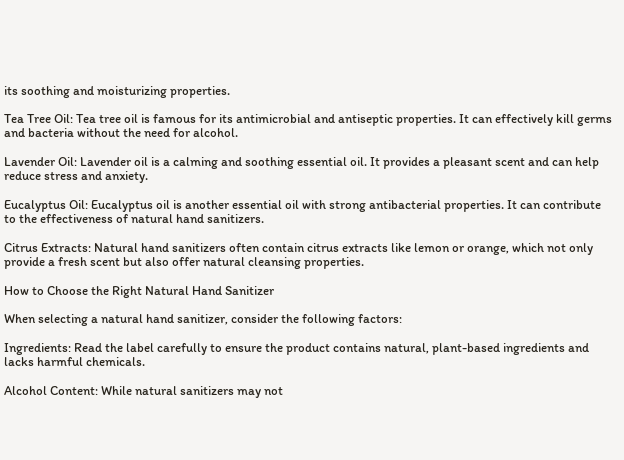its soothing and moisturizing properties.

Tea Tree Oil: Tea tree oil is famous for its antimicrobial and antiseptic properties. It can effectively kill germs and bacteria without the need for alcohol.

Lavender Oil: Lavender oil is a calming and soothing essential oil. It provides a pleasant scent and can help reduce stress and anxiety.

Eucalyptus Oil: Eucalyptus oil is another essential oil with strong antibacterial properties. It can contribute to the effectiveness of natural hand sanitizers.

Citrus Extracts: Natural hand sanitizers often contain citrus extracts like lemon or orange, which not only provide a fresh scent but also offer natural cleansing properties.

How to Choose the Right Natural Hand Sanitizer

When selecting a natural hand sanitizer, consider the following factors:

Ingredients: Read the label carefully to ensure the product contains natural, plant-based ingredients and lacks harmful chemicals.

Alcohol Content: While natural sanitizers may not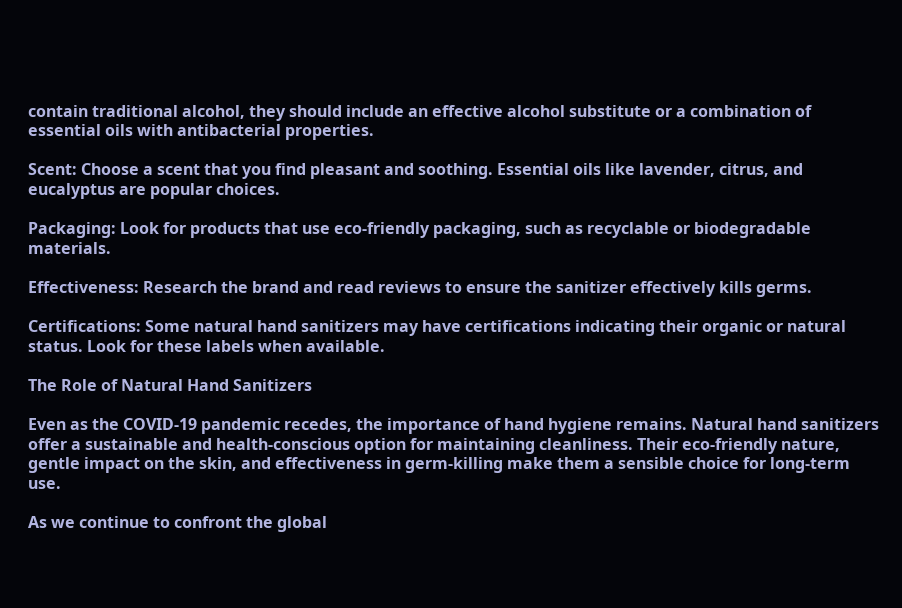contain traditional alcohol, they should include an effective alcohol substitute or a combination of essential oils with antibacterial properties.

Scent: Choose a scent that you find pleasant and soothing. Essential oils like lavender, citrus, and eucalyptus are popular choices.

Packaging: Look for products that use eco-friendly packaging, such as recyclable or biodegradable materials.

Effectiveness: Research the brand and read reviews to ensure the sanitizer effectively kills germs.

Certifications: Some natural hand sanitizers may have certifications indicating their organic or natural status. Look for these labels when available.

The Role of Natural Hand Sanitizers

Even as the COVID-19 pandemic recedes, the importance of hand hygiene remains. Natural hand sanitizers offer a sustainable and health-conscious option for maintaining cleanliness. Their eco-friendly nature, gentle impact on the skin, and effectiveness in germ-killing make them a sensible choice for long-term use.

As we continue to confront the global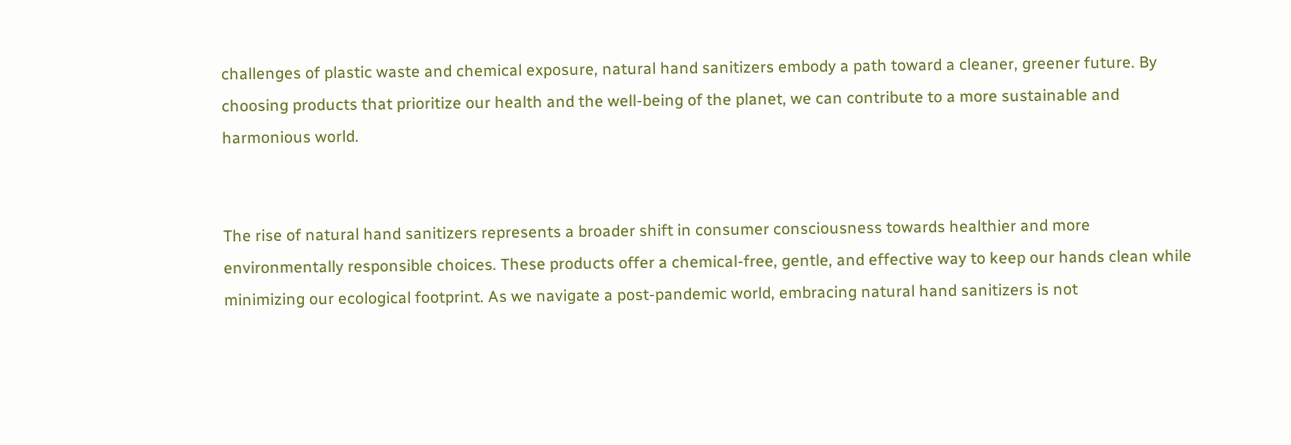challenges of plastic waste and chemical exposure, natural hand sanitizers embody a path toward a cleaner, greener future. By choosing products that prioritize our health and the well-being of the planet, we can contribute to a more sustainable and harmonious world.


The rise of natural hand sanitizers represents a broader shift in consumer consciousness towards healthier and more environmentally responsible choices. These products offer a chemical-free, gentle, and effective way to keep our hands clean while minimizing our ecological footprint. As we navigate a post-pandemic world, embracing natural hand sanitizers is not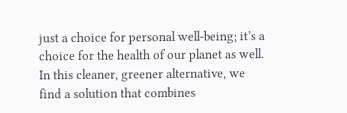just a choice for personal well-being; it’s a choice for the health of our planet as well. In this cleaner, greener alternative, we find a solution that combines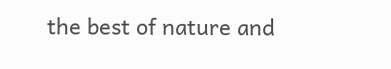the best of nature and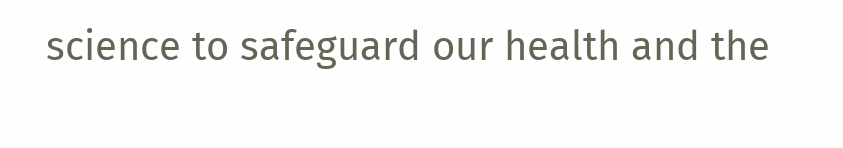science to safeguard our health and the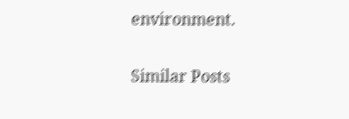environment.

Similar Posts